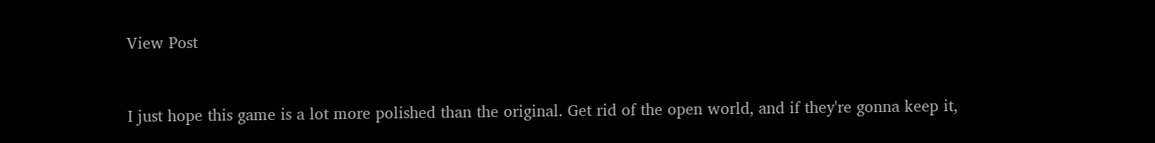View Post


I just hope this game is a lot more polished than the original. Get rid of the open world, and if they're gonna keep it,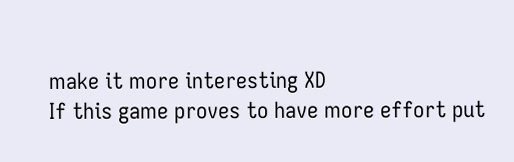make it more interesting XD
If this game proves to have more effort put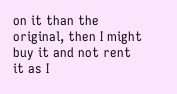on it than the original, then I might buy it and not rent it as I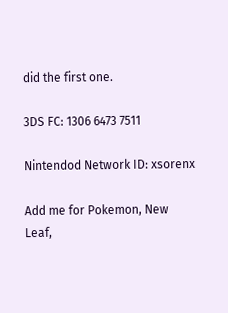did the first one.

3DS FC: 1306 6473 7511

Nintendod Network ID: xsorenx

Add me for Pokemon, New Leaf,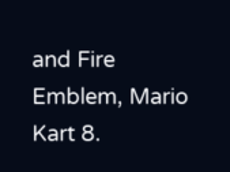and Fire Emblem, Mario Kart 8.